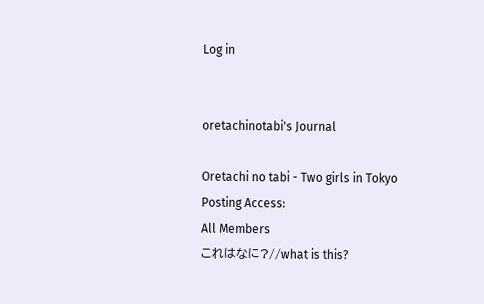Log in


oretachinotabi's Journal

Oretachi no tabi - Two girls in Tokyo
Posting Access:
All Members
これはなに?//what is this?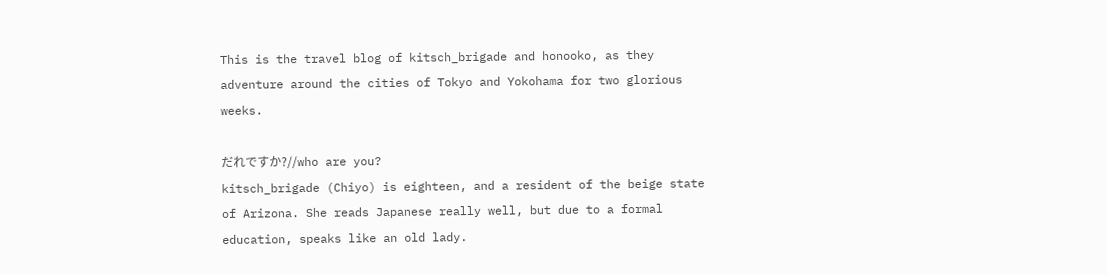This is the travel blog of kitsch_brigade and honooko, as they adventure around the cities of Tokyo and Yokohama for two glorious weeks.

だれですか?//who are you?
kitsch_brigade (Chiyo) is eighteen, and a resident of the beige state of Arizona. She reads Japanese really well, but due to a formal education, speaks like an old lady.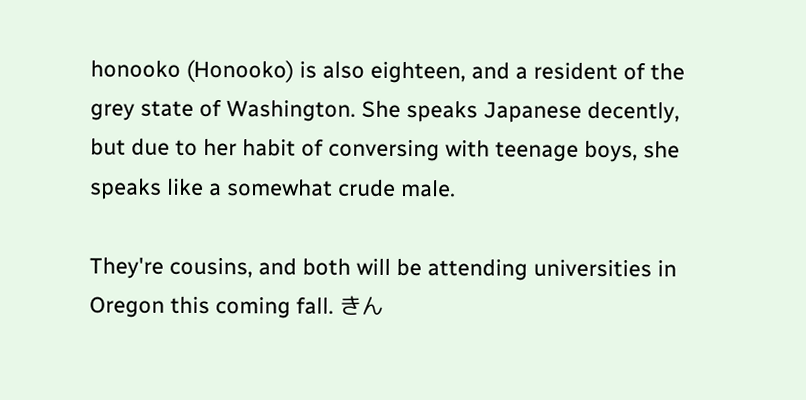honooko (Honooko) is also eighteen, and a resident of the grey state of Washington. She speaks Japanese decently, but due to her habit of conversing with teenage boys, she speaks like a somewhat crude male.

They're cousins, and both will be attending universities in Oregon this coming fall. きん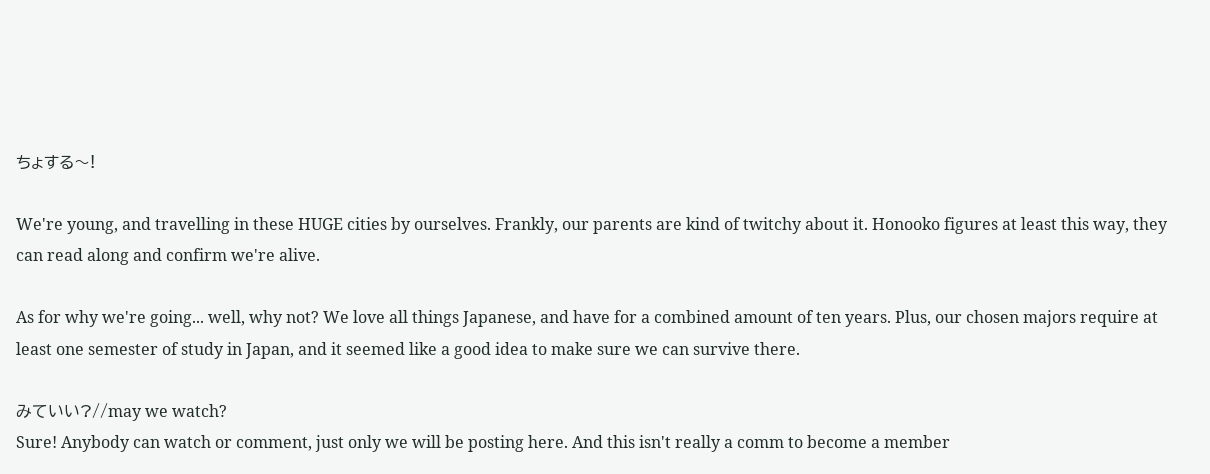ちょする〜!

We're young, and travelling in these HUGE cities by ourselves. Frankly, our parents are kind of twitchy about it. Honooko figures at least this way, they can read along and confirm we're alive.

As for why we're going... well, why not? We love all things Japanese, and have for a combined amount of ten years. Plus, our chosen majors require at least one semester of study in Japan, and it seemed like a good idea to make sure we can survive there.

みていい?//may we watch?
Sure! Anybody can watch or comment, just only we will be posting here. And this isn't really a comm to become a member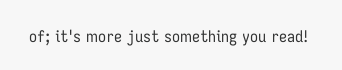of; it's more just something you read!